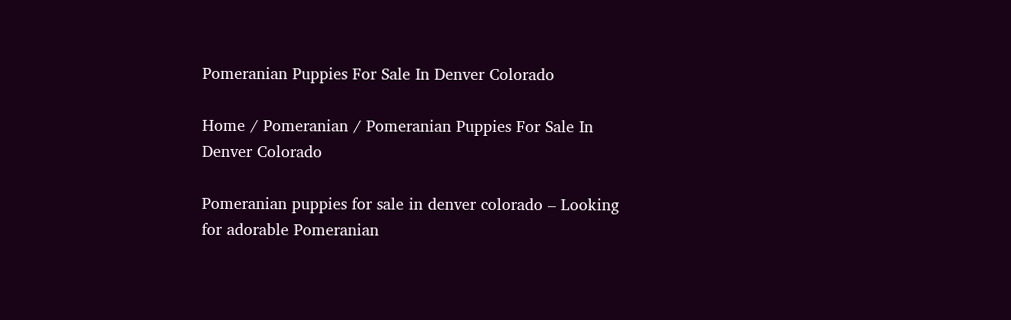Pomeranian Puppies For Sale In Denver Colorado

Home / Pomeranian / Pomeranian Puppies For Sale In Denver Colorado

Pomeranian puppies for sale in denver colorado – Looking for adorable Pomeranian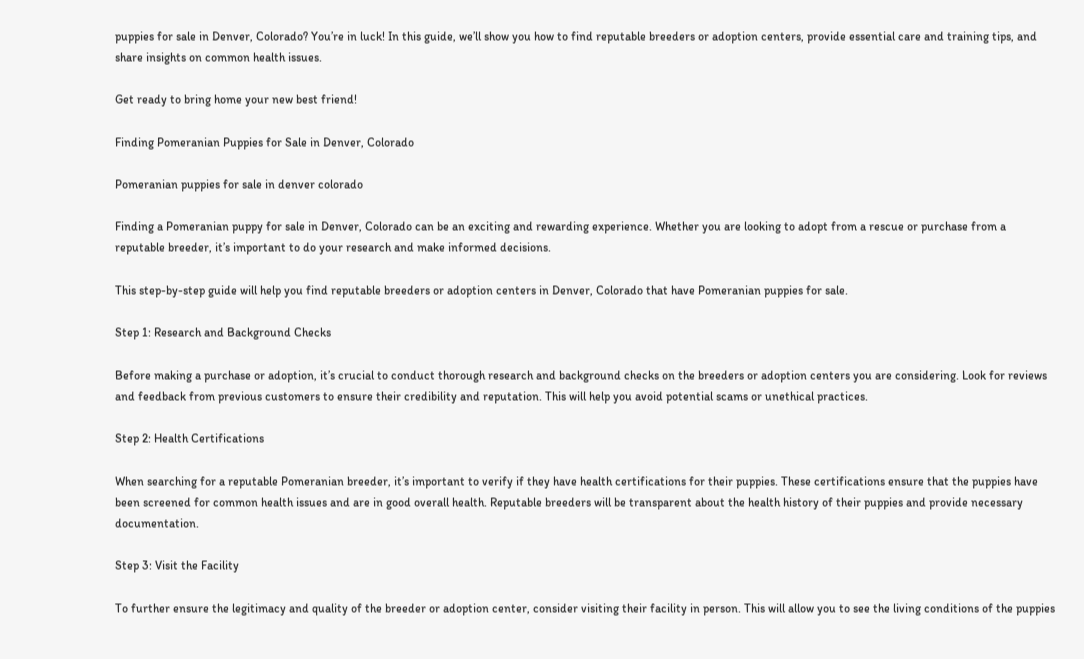puppies for sale in Denver, Colorado? You’re in luck! In this guide, we’ll show you how to find reputable breeders or adoption centers, provide essential care and training tips, and share insights on common health issues.

Get ready to bring home your new best friend!

Finding Pomeranian Puppies for Sale in Denver, Colorado

Pomeranian puppies for sale in denver colorado

Finding a Pomeranian puppy for sale in Denver, Colorado can be an exciting and rewarding experience. Whether you are looking to adopt from a rescue or purchase from a reputable breeder, it’s important to do your research and make informed decisions.

This step-by-step guide will help you find reputable breeders or adoption centers in Denver, Colorado that have Pomeranian puppies for sale.

Step 1: Research and Background Checks

Before making a purchase or adoption, it’s crucial to conduct thorough research and background checks on the breeders or adoption centers you are considering. Look for reviews and feedback from previous customers to ensure their credibility and reputation. This will help you avoid potential scams or unethical practices.

Step 2: Health Certifications

When searching for a reputable Pomeranian breeder, it’s important to verify if they have health certifications for their puppies. These certifications ensure that the puppies have been screened for common health issues and are in good overall health. Reputable breeders will be transparent about the health history of their puppies and provide necessary documentation.

Step 3: Visit the Facility

To further ensure the legitimacy and quality of the breeder or adoption center, consider visiting their facility in person. This will allow you to see the living conditions of the puppies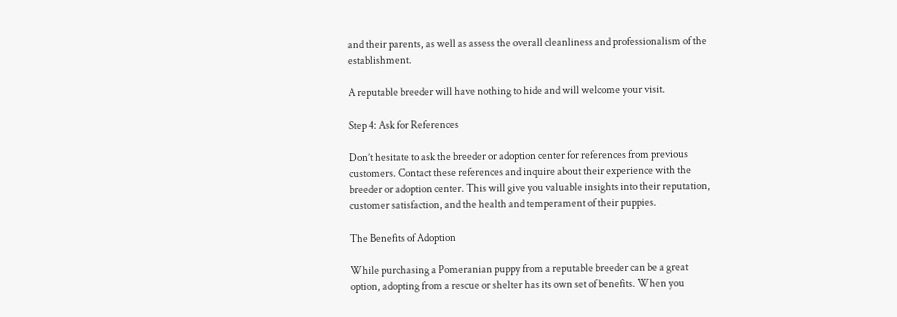and their parents, as well as assess the overall cleanliness and professionalism of the establishment.

A reputable breeder will have nothing to hide and will welcome your visit.

Step 4: Ask for References

Don’t hesitate to ask the breeder or adoption center for references from previous customers. Contact these references and inquire about their experience with the breeder or adoption center. This will give you valuable insights into their reputation, customer satisfaction, and the health and temperament of their puppies.

The Benefits of Adoption

While purchasing a Pomeranian puppy from a reputable breeder can be a great option, adopting from a rescue or shelter has its own set of benefits. When you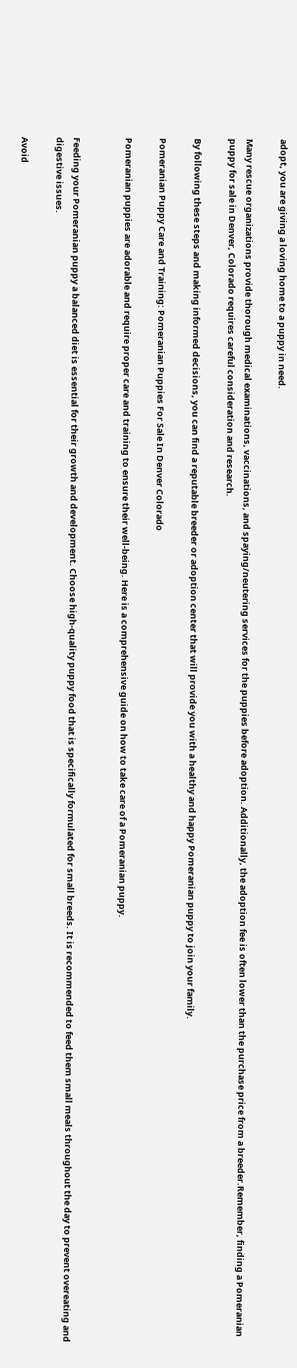adopt, you are giving a loving home to a puppy in need.

Many rescue organizations provide thorough medical examinations, vaccinations, and spaying/neutering services for the puppies before adoption. Additionally, the adoption fee is often lower than the purchase price from a breeder.Remember, finding a Pomeranian puppy for sale in Denver, Colorado requires careful consideration and research.

By following these steps and making informed decisions, you can find a reputable breeder or adoption center that will provide you with a healthy and happy Pomeranian puppy to join your family.

Pomeranian Puppy Care and Training: Pomeranian Puppies For Sale In Denver Colorado

Pomeranian puppies are adorable and require proper care and training to ensure their well-being. Here is a comprehensive guide on how to take care of a Pomeranian puppy.


Feeding your Pomeranian puppy a balanced diet is essential for their growth and development. Choose high-quality puppy food that is specifically formulated for small breeds. It is recommended to feed them small meals throughout the day to prevent overeating and digestive issues.

Avoid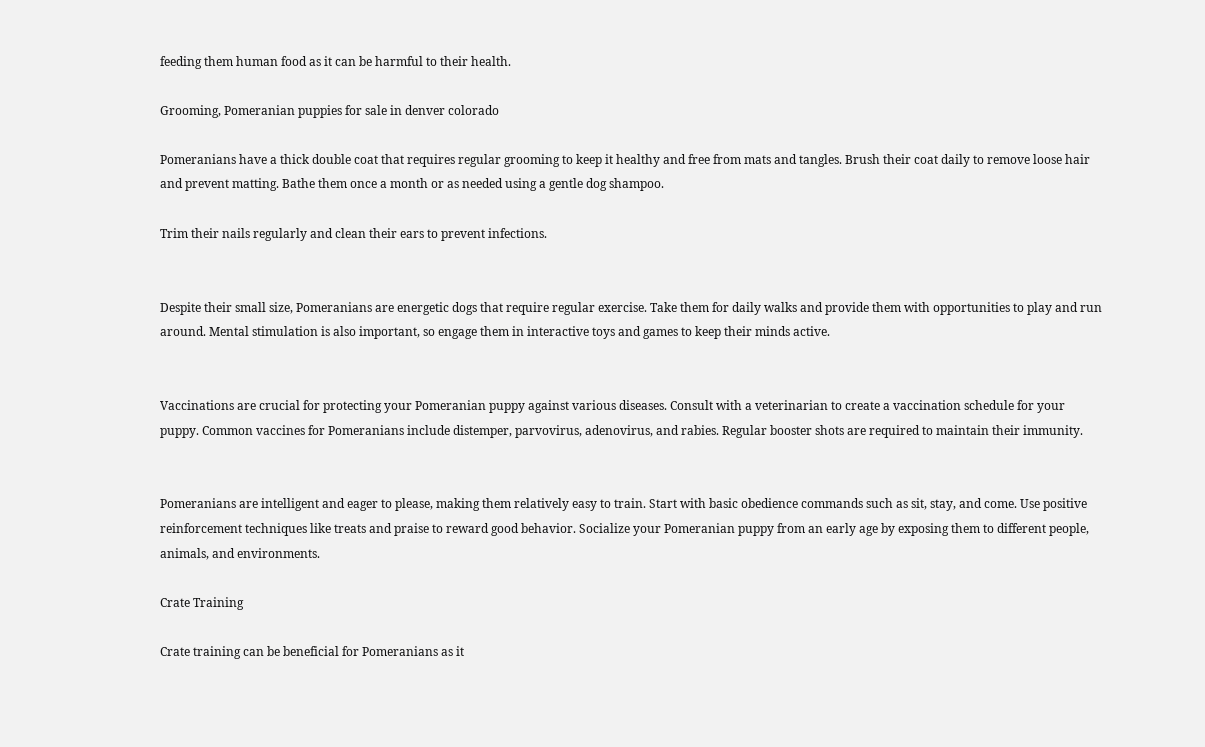feeding them human food as it can be harmful to their health.

Grooming, Pomeranian puppies for sale in denver colorado

Pomeranians have a thick double coat that requires regular grooming to keep it healthy and free from mats and tangles. Brush their coat daily to remove loose hair and prevent matting. Bathe them once a month or as needed using a gentle dog shampoo.

Trim their nails regularly and clean their ears to prevent infections.


Despite their small size, Pomeranians are energetic dogs that require regular exercise. Take them for daily walks and provide them with opportunities to play and run around. Mental stimulation is also important, so engage them in interactive toys and games to keep their minds active.


Vaccinations are crucial for protecting your Pomeranian puppy against various diseases. Consult with a veterinarian to create a vaccination schedule for your puppy. Common vaccines for Pomeranians include distemper, parvovirus, adenovirus, and rabies. Regular booster shots are required to maintain their immunity.


Pomeranians are intelligent and eager to please, making them relatively easy to train. Start with basic obedience commands such as sit, stay, and come. Use positive reinforcement techniques like treats and praise to reward good behavior. Socialize your Pomeranian puppy from an early age by exposing them to different people, animals, and environments.

Crate Training

Crate training can be beneficial for Pomeranians as it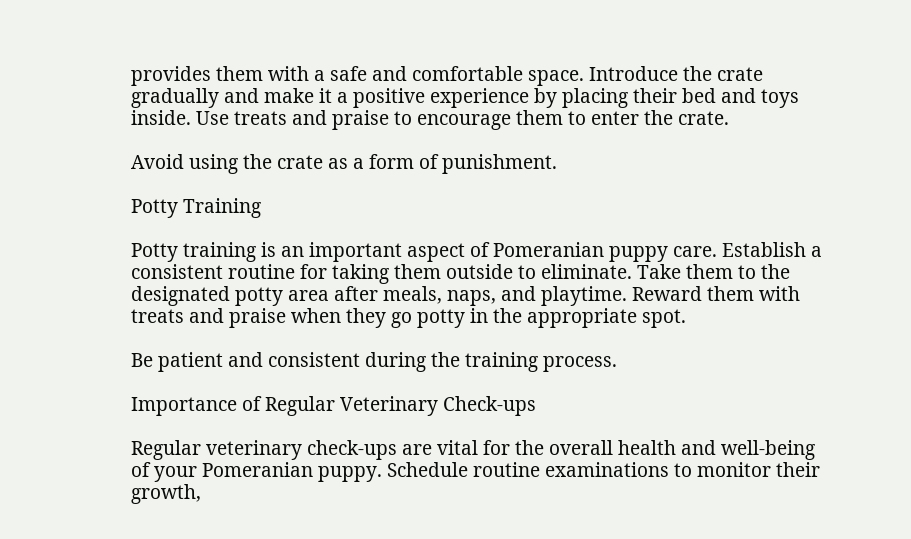provides them with a safe and comfortable space. Introduce the crate gradually and make it a positive experience by placing their bed and toys inside. Use treats and praise to encourage them to enter the crate.

Avoid using the crate as a form of punishment.

Potty Training

Potty training is an important aspect of Pomeranian puppy care. Establish a consistent routine for taking them outside to eliminate. Take them to the designated potty area after meals, naps, and playtime. Reward them with treats and praise when they go potty in the appropriate spot.

Be patient and consistent during the training process.

Importance of Regular Veterinary Check-ups

Regular veterinary check-ups are vital for the overall health and well-being of your Pomeranian puppy. Schedule routine examinations to monitor their growth,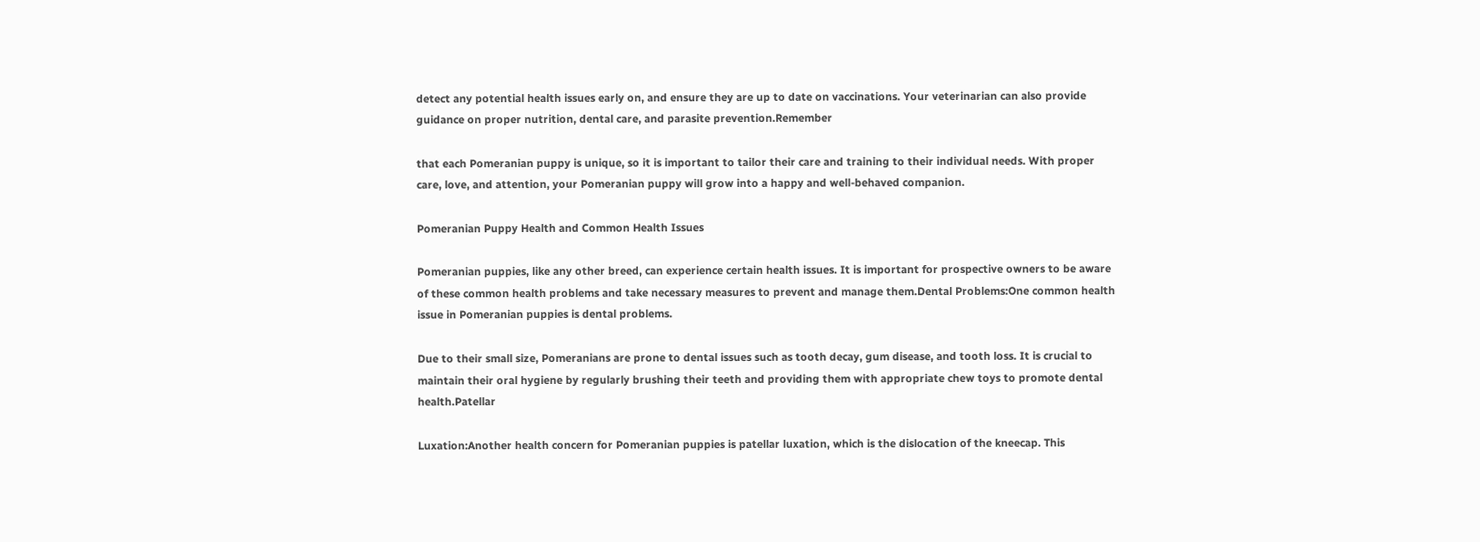detect any potential health issues early on, and ensure they are up to date on vaccinations. Your veterinarian can also provide guidance on proper nutrition, dental care, and parasite prevention.Remember

that each Pomeranian puppy is unique, so it is important to tailor their care and training to their individual needs. With proper care, love, and attention, your Pomeranian puppy will grow into a happy and well-behaved companion.

Pomeranian Puppy Health and Common Health Issues

Pomeranian puppies, like any other breed, can experience certain health issues. It is important for prospective owners to be aware of these common health problems and take necessary measures to prevent and manage them.Dental Problems:One common health issue in Pomeranian puppies is dental problems.

Due to their small size, Pomeranians are prone to dental issues such as tooth decay, gum disease, and tooth loss. It is crucial to maintain their oral hygiene by regularly brushing their teeth and providing them with appropriate chew toys to promote dental health.Patellar

Luxation:Another health concern for Pomeranian puppies is patellar luxation, which is the dislocation of the kneecap. This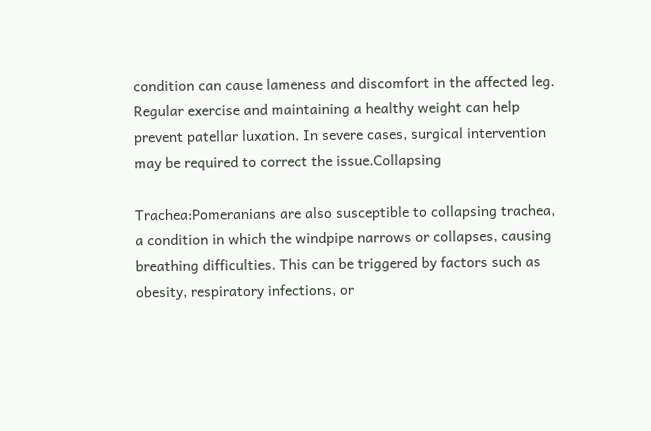condition can cause lameness and discomfort in the affected leg. Regular exercise and maintaining a healthy weight can help prevent patellar luxation. In severe cases, surgical intervention may be required to correct the issue.Collapsing

Trachea:Pomeranians are also susceptible to collapsing trachea, a condition in which the windpipe narrows or collapses, causing breathing difficulties. This can be triggered by factors such as obesity, respiratory infections, or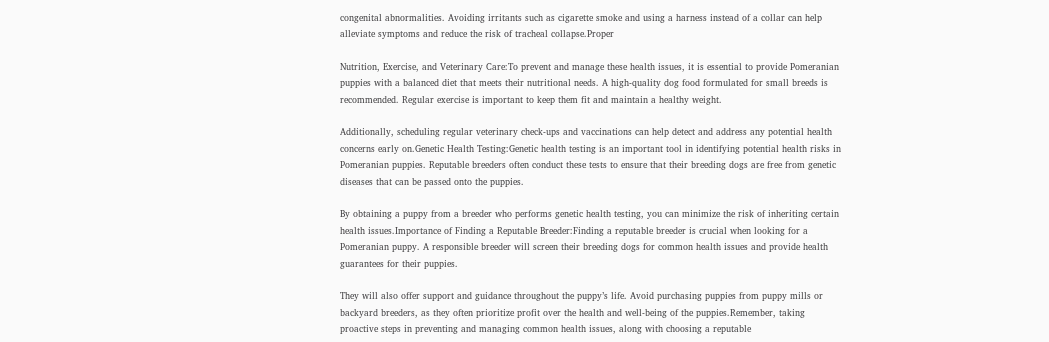congenital abnormalities. Avoiding irritants such as cigarette smoke and using a harness instead of a collar can help alleviate symptoms and reduce the risk of tracheal collapse.Proper

Nutrition, Exercise, and Veterinary Care:To prevent and manage these health issues, it is essential to provide Pomeranian puppies with a balanced diet that meets their nutritional needs. A high-quality dog food formulated for small breeds is recommended. Regular exercise is important to keep them fit and maintain a healthy weight.

Additionally, scheduling regular veterinary check-ups and vaccinations can help detect and address any potential health concerns early on.Genetic Health Testing:Genetic health testing is an important tool in identifying potential health risks in Pomeranian puppies. Reputable breeders often conduct these tests to ensure that their breeding dogs are free from genetic diseases that can be passed onto the puppies.

By obtaining a puppy from a breeder who performs genetic health testing, you can minimize the risk of inheriting certain health issues.Importance of Finding a Reputable Breeder:Finding a reputable breeder is crucial when looking for a Pomeranian puppy. A responsible breeder will screen their breeding dogs for common health issues and provide health guarantees for their puppies.

They will also offer support and guidance throughout the puppy’s life. Avoid purchasing puppies from puppy mills or backyard breeders, as they often prioritize profit over the health and well-being of the puppies.Remember, taking proactive steps in preventing and managing common health issues, along with choosing a reputable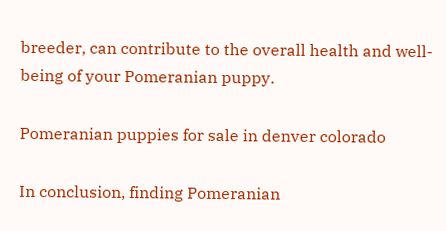breeder, can contribute to the overall health and well-being of your Pomeranian puppy.

Pomeranian puppies for sale in denver colorado

In conclusion, finding Pomeranian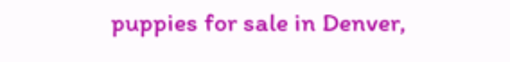puppies for sale in Denver,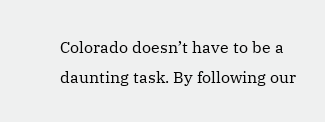Colorado doesn’t have to be a daunting task. By following our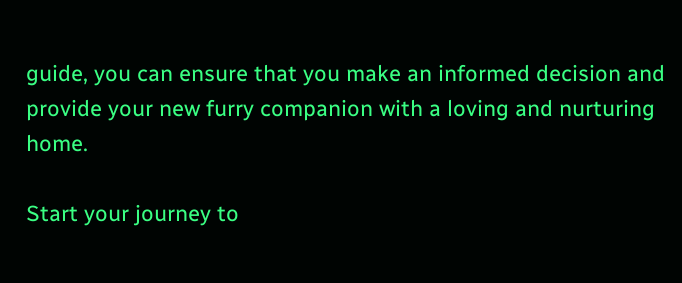guide, you can ensure that you make an informed decision and provide your new furry companion with a loving and nurturing home.

Start your journey to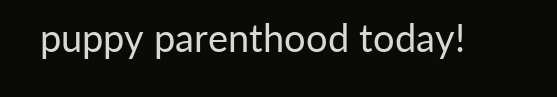puppy parenthood today!